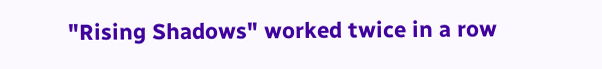"Rising Shadows" worked twice in a row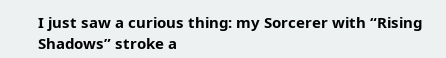I just saw a curious thing: my Sorcerer with “Rising Shadows” stroke a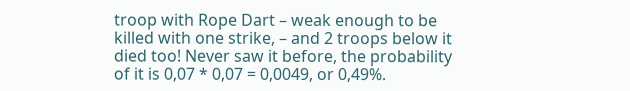troop with Rope Dart – weak enough to be killed with one strike, – and 2 troops below it died too! Never saw it before, the probability of it is 0,07 * 0,07 = 0,0049, or 0,49%.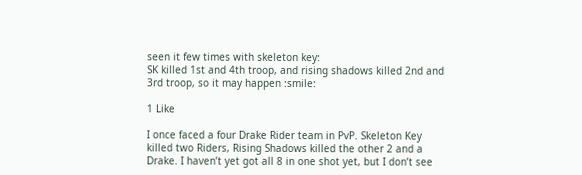seen it few times with skeleton key:
SK killed 1st and 4th troop, and rising shadows killed 2nd and 3rd troop, so it may happen :smile:

1 Like

I once faced a four Drake Rider team in PvP. Skeleton Key killed two Riders, Rising Shadows killed the other 2 and a Drake. I haven’t yet got all 8 in one shot yet, but I don’t see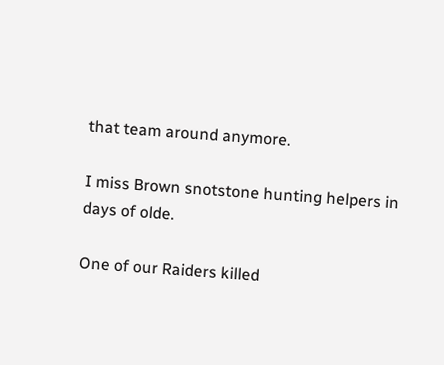that team around anymore.

I miss Brown snotstone hunting helpers in days of olde.

One of our Raiders killed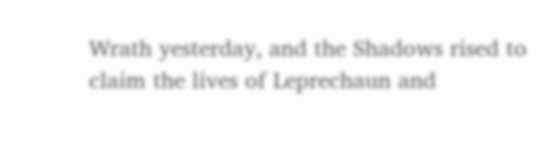Wrath yesterday, and the Shadows rised to claim the lives of Leprechaun and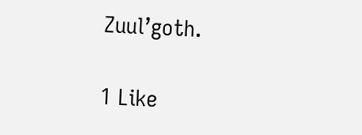Zuul’goth.

1 Like